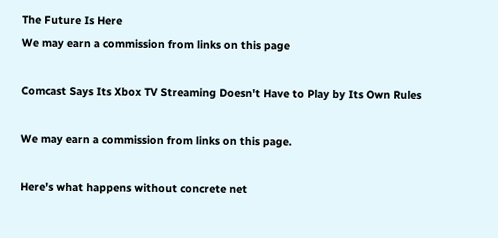The Future Is Here
We may earn a commission from links on this page

Comcast Says Its Xbox TV Streaming Doesn't Have to Play by Its Own Rules

We may earn a commission from links on this page.

Here's what happens without concrete net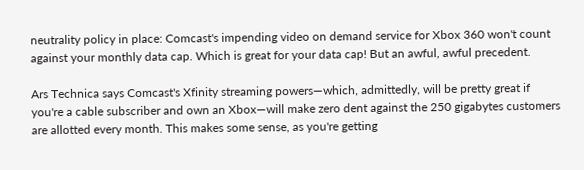neutrality policy in place: Comcast's impending video on demand service for Xbox 360 won't count against your monthly data cap. Which is great for your data cap! But an awful, awful precedent.

Ars Technica says Comcast's Xfinity streaming powers—which, admittedly, will be pretty great if you're a cable subscriber and own an Xbox—will make zero dent against the 250 gigabytes customers are allotted every month. This makes some sense, as you're getting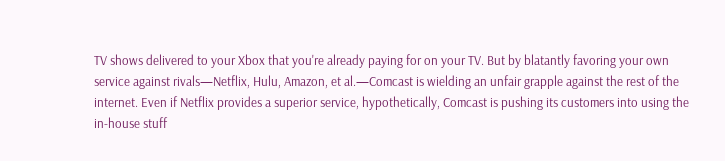TV shows delivered to your Xbox that you're already paying for on your TV. But by blatantly favoring your own service against rivals—Netflix, Hulu, Amazon, et al.—Comcast is wielding an unfair grapple against the rest of the internet. Even if Netflix provides a superior service, hypothetically, Comcast is pushing its customers into using the in-house stuff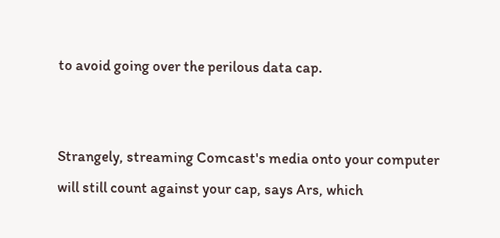to avoid going over the perilous data cap.


Strangely, streaming Comcast's media onto your computer will still count against your cap, says Ars, which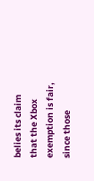belies its claim that the Xbox exemption is fair, since those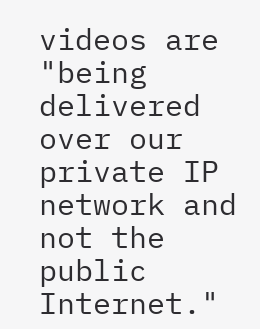videos are "being delivered over our private IP network and not the public Internet."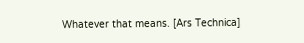Whatever that means. [Ars Technica]